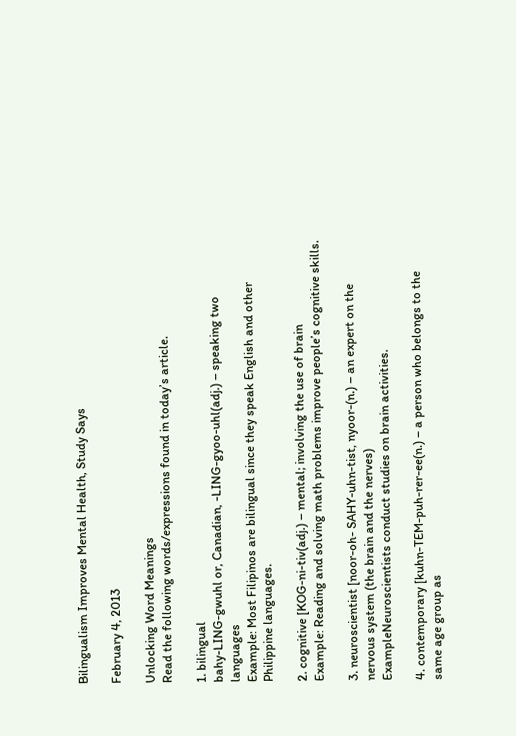Bilingualism Improves Mental Health, Study Says

February 4, 2013

Unlocking Word Meanings
Read the following words/expressions found in today’s article.

1. bilingual
bahy-LING-gwuhl or, Canadian, -LING-gyoo-uhl(adj.) – speaking two languages
Example: Most Filipinos are bilingual since they speak English and other Philippine languages.

2. cognitive [KOG-ni-tiv(adj.) – mental; involving the use of brain
Example: Reading and solving math problems improve people’s cognitive skills.

3. neuroscientist [noor-oh- SAHY-uhn-tist, nyoor-(n.) – an expert on the nervous system (the brain and the nerves)
ExampleNeuroscientists conduct studies on brain activities.

4. contemporary [kuhn-TEM-puh-rer-ee(n.) – a person who belongs to the same age group as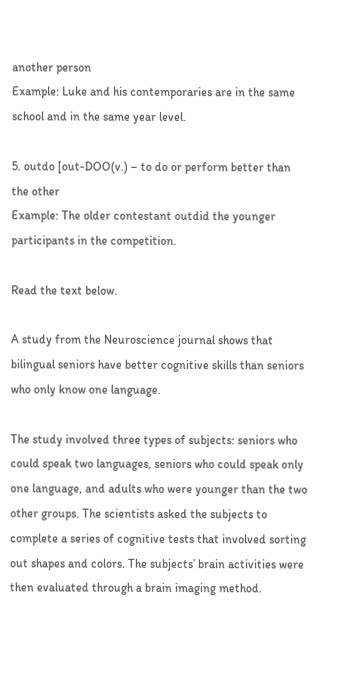another person
Example: Luke and his contemporaries are in the same school and in the same year level.

5. outdo [out-DOO(v.) – to do or perform better than the other
Example: The older contestant outdid the younger participants in the competition.

Read the text below.

A study from the Neuroscience journal shows that bilingual seniors have better cognitive skills than seniors who only know one language.

The study involved three types of subjects: seniors who could speak two languages, seniors who could speak only one language, and adults who were younger than the two other groups. The scientists asked the subjects to complete a series of cognitive tests that involved sorting out shapes and colors. The subjects’ brain activities were then evaluated through a brain imaging method.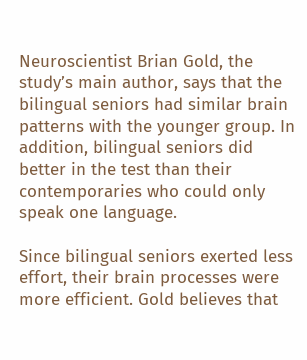Neuroscientist Brian Gold, the study’s main author, says that the bilingual seniors had similar brain patterns with the younger group. In addition, bilingual seniors did better in the test than their contemporaries who could only speak one language.

Since bilingual seniors exerted less effort, their brain processes were more efficient. Gold believes that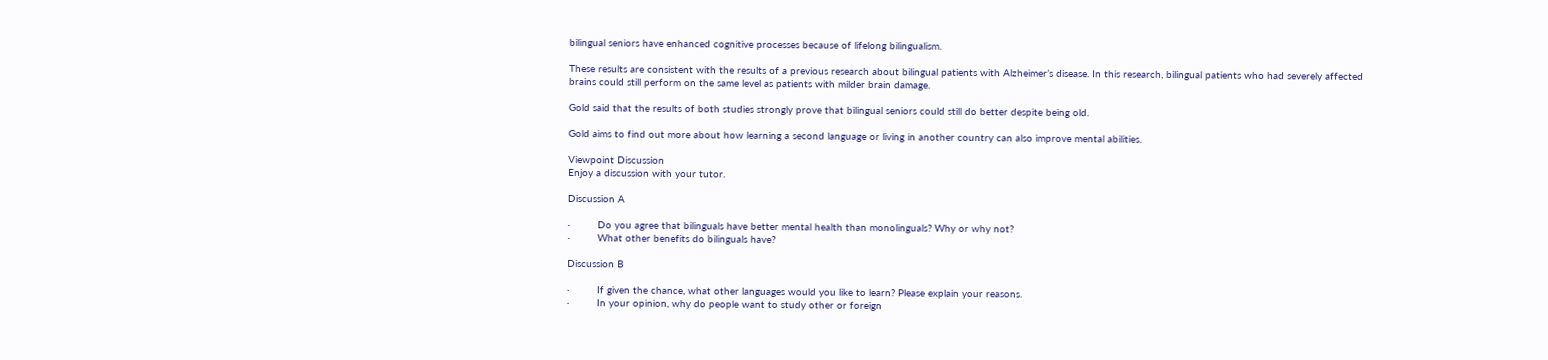bilingual seniors have enhanced cognitive processes because of lifelong bilingualism.

These results are consistent with the results of a previous research about bilingual patients with Alzheimer’s disease. In this research, bilingual patients who had severely affected brains could still perform on the same level as patients with milder brain damage.

Gold said that the results of both studies strongly prove that bilingual seniors could still do better despite being old.

Gold aims to find out more about how learning a second language or living in another country can also improve mental abilities.

Viewpoint Discussion
Enjoy a discussion with your tutor.

Discussion A

·         Do you agree that bilinguals have better mental health than monolinguals? Why or why not?
·         What other benefits do bilinguals have?

Discussion B

·         If given the chance, what other languages would you like to learn? Please explain your reasons.
·         In your opinion, why do people want to study other or foreign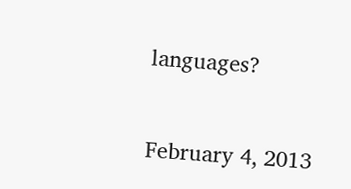languages?


February 4, 2013